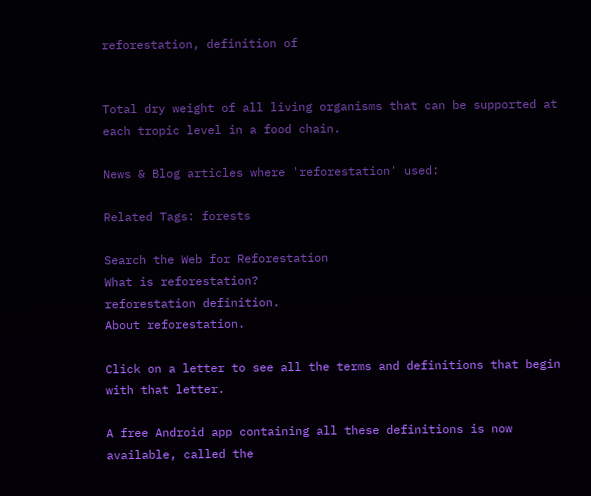reforestation, definition of


Total dry weight of all living organisms that can be supported at each tropic level in a food chain.

News & Blog articles where 'reforestation' used:

Related Tags: forests

Search the Web for Reforestation
What is reforestation?
reforestation definition.
About reforestation.

Click on a letter to see all the terms and definitions that begin with that letter.

A free Android app containing all these definitions is now available, called the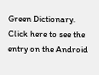Green Dictionary. Click here to see the entry on the Android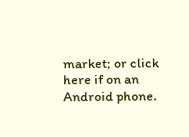market; or click here if on an Android phone.